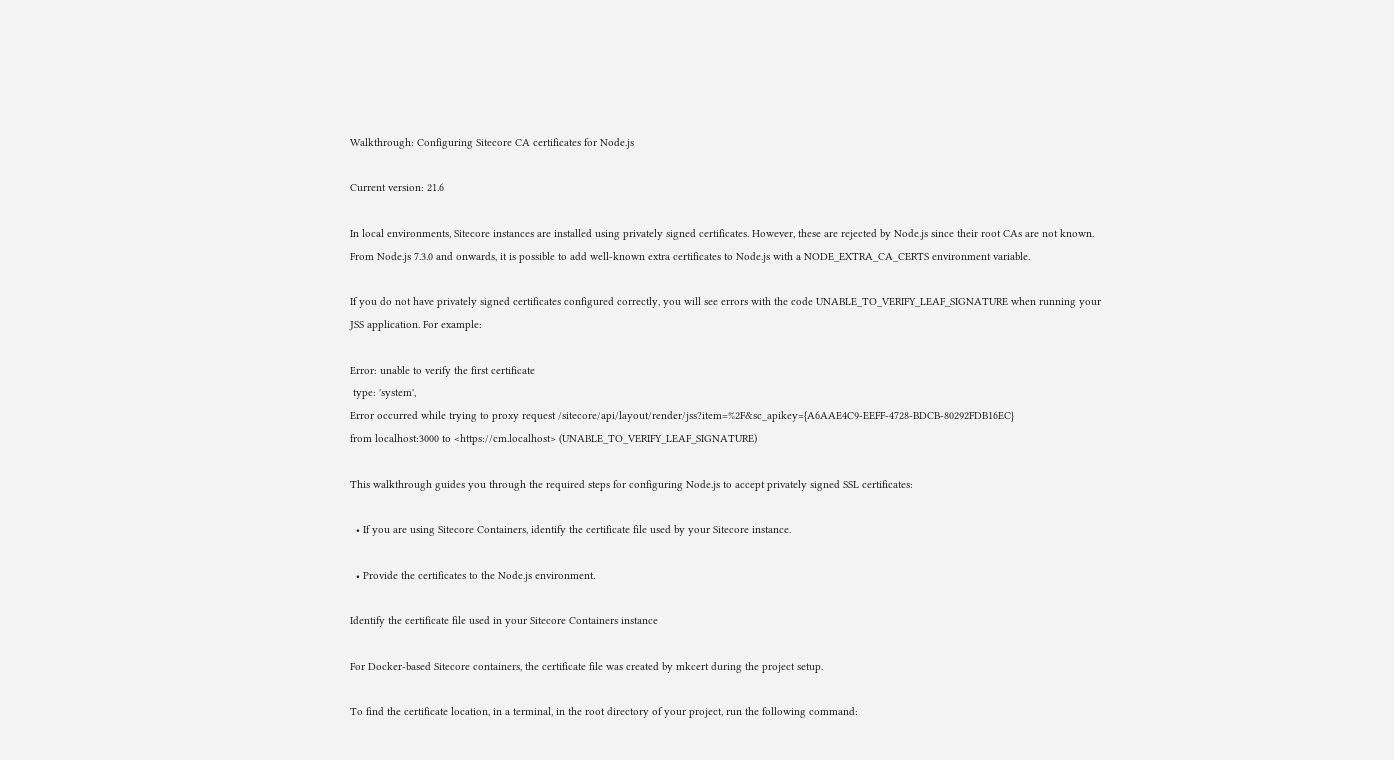Walkthrough: Configuring Sitecore CA certificates for Node.js

Current version: 21.6

In local environments, Sitecore instances are installed using privately signed certificates. However, these are rejected by Node.js since their root CAs are not known. From Node.js 7.3.0 and onwards, it is possible to add well-known extra certificates to Node.js with a NODE_EXTRA_CA_CERTS environment variable.

If you do not have privately signed certificates configured correctly, you will see errors with the code UNABLE_TO_VERIFY_LEAF_SIGNATURE when running your JSS application. For example:

Error: unable to verify the first certificate
 type: 'system',
Error occurred while trying to proxy request /sitecore/api/layout/render/jss?item=%2F&sc_apikey={A6AAE4C9-EEFF-4728-BDCB-80292FDB16EC}
from localhost:3000 to <https://cm.localhost> (UNABLE_TO_VERIFY_LEAF_SIGNATURE)

This walkthrough guides you through the required steps for configuring Node.js to accept privately signed SSL certificates:

  • If you are using Sitecore Containers, identify the certificate file used by your Sitecore instance.

  • Provide the certificates to the Node.js environment.

Identify the certificate file used in your Sitecore Containers instance

For Docker-based Sitecore containers, the certificate file was created by mkcert during the project setup.

To find the certificate location, in a terminal, in the root directory of your project, run the following command: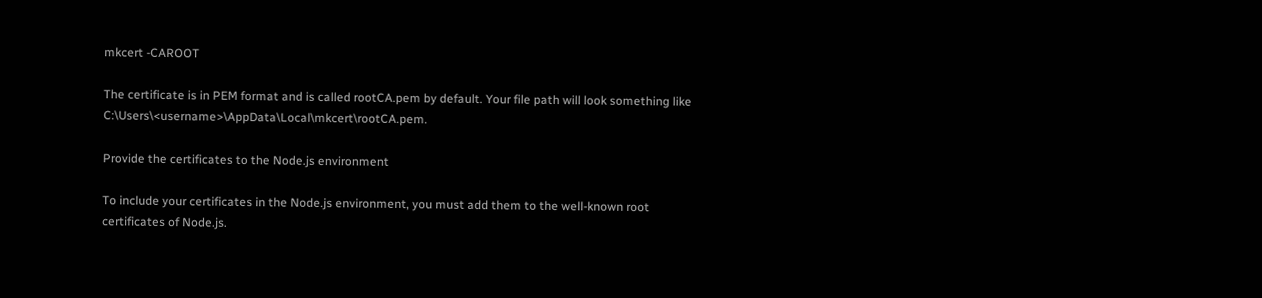mkcert -CAROOT

The certificate is in PEM format and is called rootCA.pem by default. Your file path will look something like C:\Users\<username>\AppData\Local\mkcert\rootCA.pem.

Provide the certificates to the Node.js environment

To include your certificates in the Node.js environment, you must add them to the well-known root certificates of Node.js.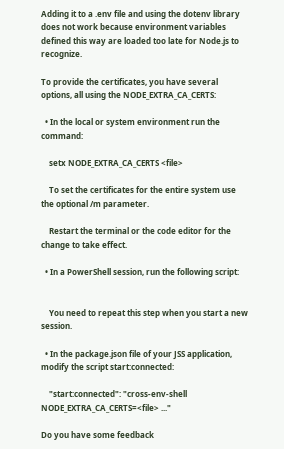Adding it to a .env file and using the dotenv library does not work because environment variables defined this way are loaded too late for Node.js to recognize.

To provide the certificates, you have several options, all using the NODE_EXTRA_CA_CERTS:

  • In the local or system environment run the command:

    setx NODE_EXTRA_CA_CERTS <file>

    To set the certificates for the entire system use the optional /m parameter.

    Restart the terminal or the code editor for the change to take effect.

  • In a PowerShell session, run the following script:


    You need to repeat this step when you start a new session.

  • In the package.json file of your JSS application, modify the script start:connected:

    "start:connected": "cross-env-shell NODE_EXTRA_CA_CERTS=<file> ..."

Do you have some feedback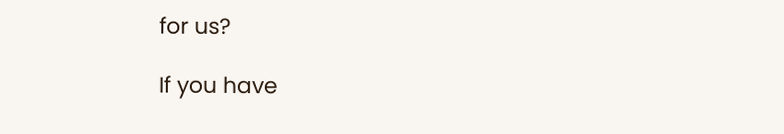for us?

If you have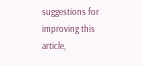suggestions for improving this article,